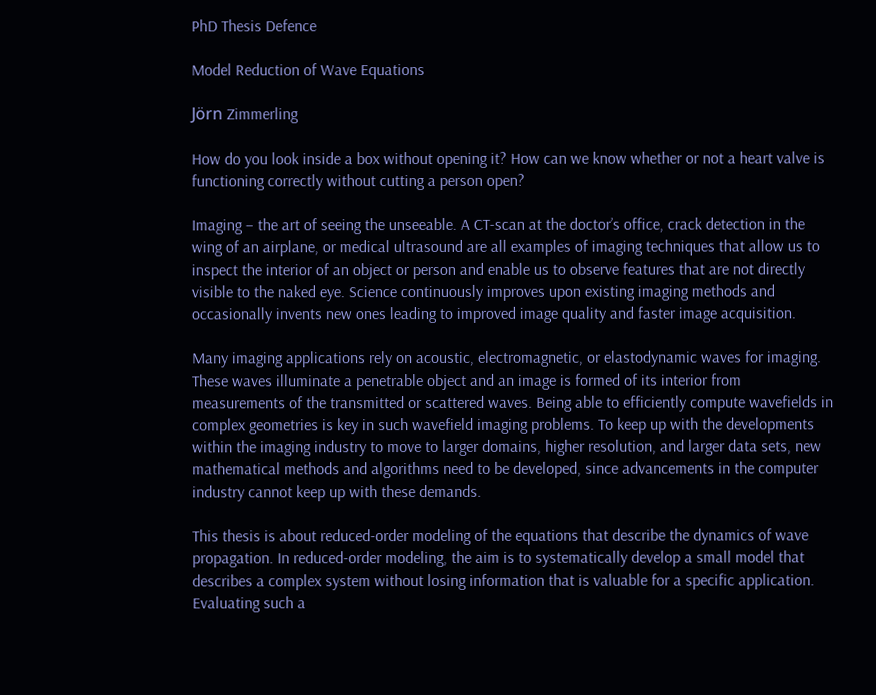PhD Thesis Defence

Model Reduction of Wave Equations

Jörn Zimmerling

How do you look inside a box without opening it? How can we know whether or not a heart valve is functioning correctly without cutting a person open?

Imaging – the art of seeing the unseeable. A CT-scan at the doctor’s office, crack detection in the wing of an airplane, or medical ultrasound are all examples of imaging techniques that allow us to inspect the interior of an object or person and enable us to observe features that are not directly visible to the naked eye. Science continuously improves upon existing imaging methods and occasionally invents new ones leading to improved image quality and faster image acquisition.

Many imaging applications rely on acoustic, electromagnetic, or elastodynamic waves for imaging. These waves illuminate a penetrable object and an image is formed of its interior from measurements of the transmitted or scattered waves. Being able to efficiently compute wavefields in complex geometries is key in such wavefield imaging problems. To keep up with the developments within the imaging industry to move to larger domains, higher resolution, and larger data sets, new mathematical methods and algorithms need to be developed, since advancements in the computer industry cannot keep up with these demands.

This thesis is about reduced-order modeling of the equations that describe the dynamics of wave propagation. In reduced-order modeling, the aim is to systematically develop a small model that describes a complex system without losing information that is valuable for a specific application. Evaluating such a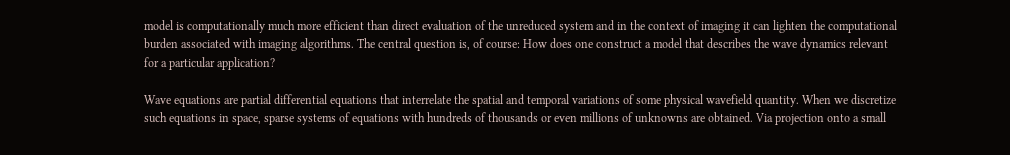model is computationally much more efficient than direct evaluation of the unreduced system and in the context of imaging it can lighten the computational burden associated with imaging algorithms. The central question is, of course: How does one construct a model that describes the wave dynamics relevant for a particular application?

Wave equations are partial differential equations that interrelate the spatial and temporal variations of some physical wavefield quantity. When we discretize such equations in space, sparse systems of equations with hundreds of thousands or even millions of unknowns are obtained. Via projection onto a small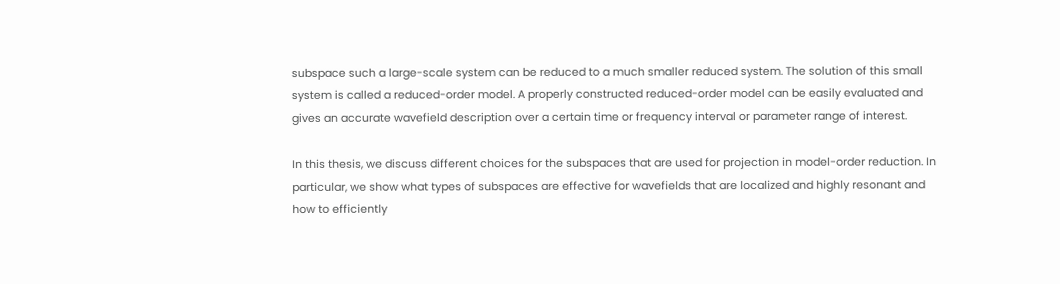subspace such a large-scale system can be reduced to a much smaller reduced system. The solution of this small system is called a reduced-order model. A properly constructed reduced-order model can be easily evaluated and gives an accurate wavefield description over a certain time or frequency interval or parameter range of interest.

In this thesis, we discuss different choices for the subspaces that are used for projection in model-order reduction. In particular, we show what types of subspaces are effective for wavefields that are localized and highly resonant and how to efficiently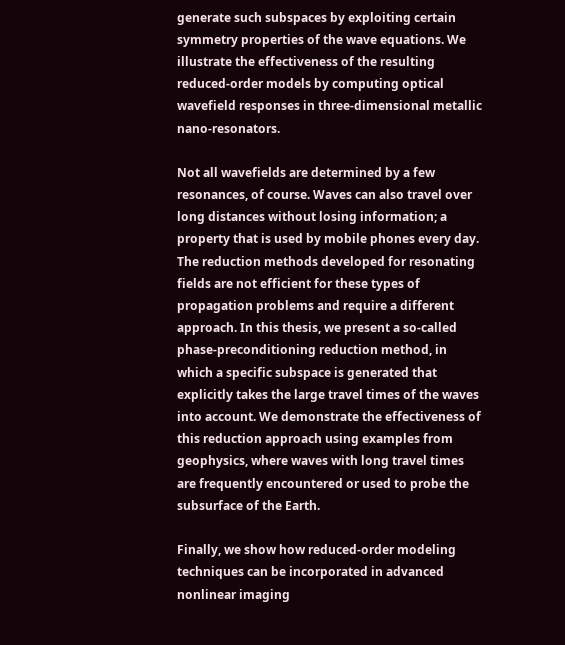generate such subspaces by exploiting certain symmetry properties of the wave equations. We illustrate the effectiveness of the resulting reduced-order models by computing optical wavefield responses in three-dimensional metallic nano-resonators.

Not all wavefields are determined by a few resonances, of course. Waves can also travel over long distances without losing information; a property that is used by mobile phones every day. The reduction methods developed for resonating fields are not efficient for these types of propagation problems and require a different approach. In this thesis, we present a so-called phase-preconditioning reduction method, in which a specific subspace is generated that explicitly takes the large travel times of the waves into account. We demonstrate the effectiveness of this reduction approach using examples from geophysics, where waves with long travel times are frequently encountered or used to probe the subsurface of the Earth.

Finally, we show how reduced-order modeling techniques can be incorporated in advanced nonlinear imaging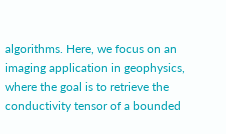algorithms. Here, we focus on an imaging application in geophysics, where the goal is to retrieve the conductivity tensor of a bounded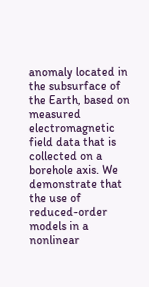anomaly located in the subsurface of the Earth, based on measured electromagnetic field data that is collected on a borehole axis. We demonstrate that the use of reduced-order models in a nonlinear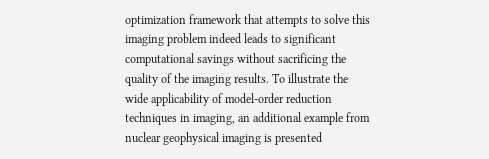optimization framework that attempts to solve this imaging problem indeed leads to significant computational savings without sacrificing the quality of the imaging results. To illustrate the wide applicability of model-order reduction techniques in imaging, an additional example from nuclear geophysical imaging is presented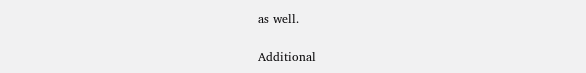as well.

Additional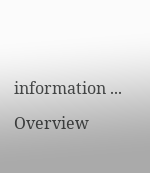information ...

Overview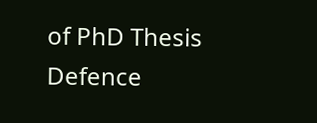of PhD Thesis Defence